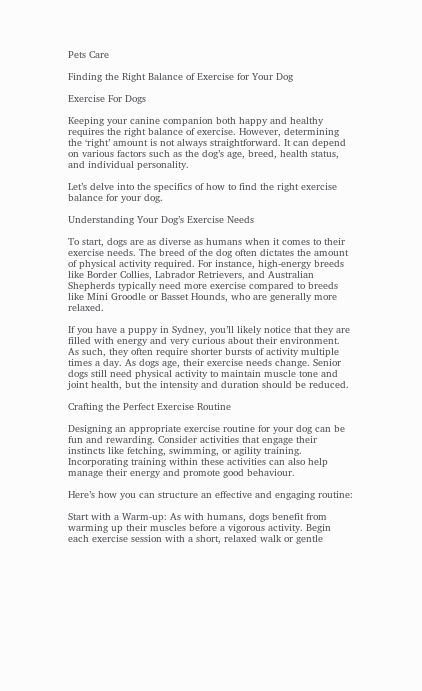Pets Care

Finding the Right Balance of Exercise for Your Dog

Exercise For Dogs

Keeping your canine companion both happy and healthy requires the right balance of exercise. However, determining the ‘right’ amount is not always straightforward. It can depend on various factors such as the dog’s age, breed, health status, and individual personality.

Let’s delve into the specifics of how to find the right exercise balance for your dog.

Understanding Your Dog’s Exercise Needs

To start, dogs are as diverse as humans when it comes to their exercise needs. The breed of the dog often dictates the amount of physical activity required. For instance, high-energy breeds like Border Collies, Labrador Retrievers, and Australian Shepherds typically need more exercise compared to breeds like Mini Groodle or Basset Hounds, who are generally more relaxed.

If you have a puppy in Sydney, you’ll likely notice that they are filled with energy and very curious about their environment. As such, they often require shorter bursts of activity multiple times a day. As dogs age, their exercise needs change. Senior dogs still need physical activity to maintain muscle tone and joint health, but the intensity and duration should be reduced.

Crafting the Perfect Exercise Routine

Designing an appropriate exercise routine for your dog can be fun and rewarding. Consider activities that engage their instincts like fetching, swimming, or agility training. Incorporating training within these activities can also help manage their energy and promote good behaviour.

Here’s how you can structure an effective and engaging routine:

Start with a Warm-up: As with humans, dogs benefit from warming up their muscles before a vigorous activity. Begin each exercise session with a short, relaxed walk or gentle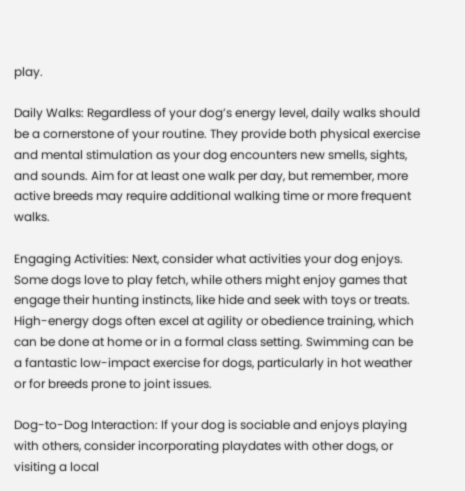play.

Daily Walks: Regardless of your dog’s energy level, daily walks should be a cornerstone of your routine. They provide both physical exercise and mental stimulation as your dog encounters new smells, sights, and sounds. Aim for at least one walk per day, but remember, more active breeds may require additional walking time or more frequent walks.

Engaging Activities: Next, consider what activities your dog enjoys. Some dogs love to play fetch, while others might enjoy games that engage their hunting instincts, like hide and seek with toys or treats. High-energy dogs often excel at agility or obedience training, which can be done at home or in a formal class setting. Swimming can be a fantastic low-impact exercise for dogs, particularly in hot weather or for breeds prone to joint issues.

Dog-to-Dog Interaction: If your dog is sociable and enjoys playing with others, consider incorporating playdates with other dogs, or visiting a local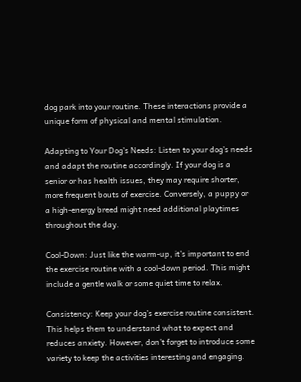dog park into your routine. These interactions provide a unique form of physical and mental stimulation.

Adapting to Your Dog’s Needs: Listen to your dog’s needs and adapt the routine accordingly. If your dog is a senior or has health issues, they may require shorter, more frequent bouts of exercise. Conversely, a puppy or a high-energy breed might need additional playtimes throughout the day.

Cool-Down: Just like the warm-up, it’s important to end the exercise routine with a cool-down period. This might include a gentle walk or some quiet time to relax.

Consistency: Keep your dog’s exercise routine consistent. This helps them to understand what to expect and reduces anxiety. However, don’t forget to introduce some variety to keep the activities interesting and engaging.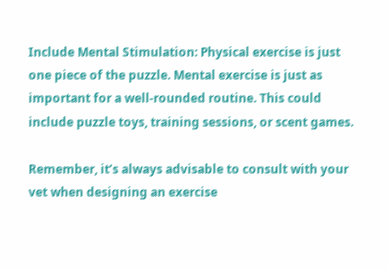Include Mental Stimulation: Physical exercise is just one piece of the puzzle. Mental exercise is just as important for a well-rounded routine. This could include puzzle toys, training sessions, or scent games.

Remember, it’s always advisable to consult with your vet when designing an exercise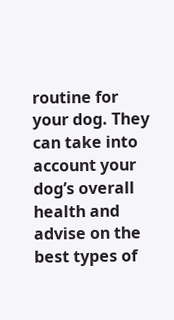routine for your dog. They can take into account your dog’s overall health and advise on the best types of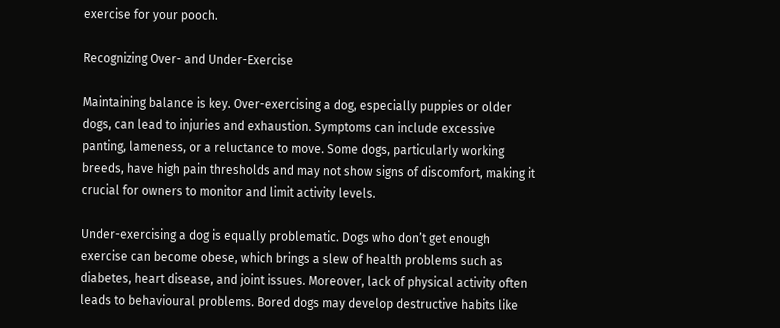exercise for your pooch.

Recognizing Over- and Under-Exercise

Maintaining balance is key. Over-exercising a dog, especially puppies or older dogs, can lead to injuries and exhaustion. Symptoms can include excessive panting, lameness, or a reluctance to move. Some dogs, particularly working breeds, have high pain thresholds and may not show signs of discomfort, making it crucial for owners to monitor and limit activity levels.

Under-exercising a dog is equally problematic. Dogs who don’t get enough exercise can become obese, which brings a slew of health problems such as diabetes, heart disease, and joint issues. Moreover, lack of physical activity often leads to behavioural problems. Bored dogs may develop destructive habits like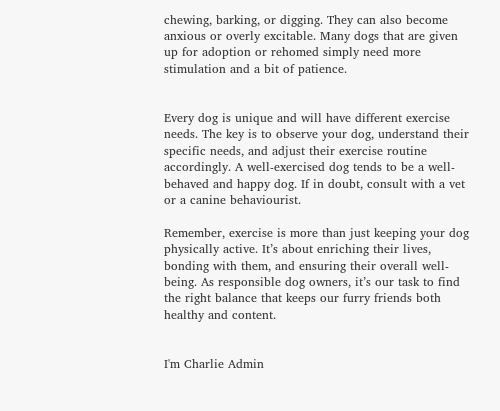chewing, barking, or digging. They can also become anxious or overly excitable. Many dogs that are given up for adoption or rehomed simply need more stimulation and a bit of patience.


Every dog is unique and will have different exercise needs. The key is to observe your dog, understand their specific needs, and adjust their exercise routine accordingly. A well-exercised dog tends to be a well-behaved and happy dog. If in doubt, consult with a vet or a canine behaviourist.

Remember, exercise is more than just keeping your dog physically active. It’s about enriching their lives, bonding with them, and ensuring their overall well-being. As responsible dog owners, it’s our task to find the right balance that keeps our furry friends both healthy and content.


I'm Charlie Admin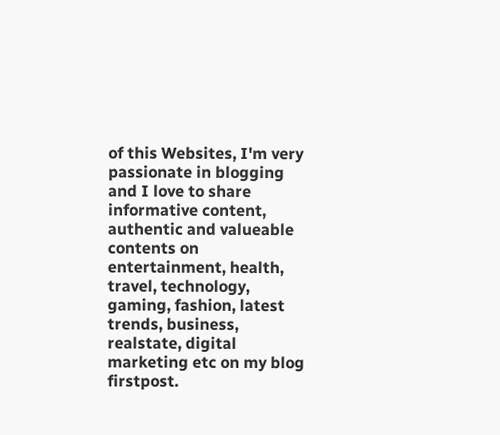of this Websites, I'm very passionate in blogging and I love to share informative content, authentic and valueable contents on entertainment, health, travel, technology, gaming, fashion, latest trends, business, realstate, digital marketing etc on my blog firstpost.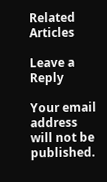Related Articles

Leave a Reply

Your email address will not be published.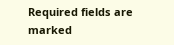Required fields are marked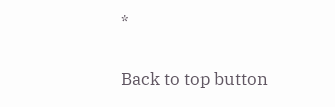*

Back to top button